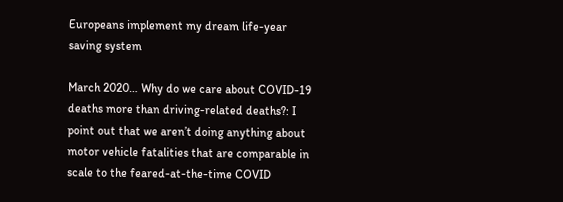Europeans implement my dream life-year saving system

March 2020… Why do we care about COVID-19 deaths more than driving-related deaths?: I point out that we aren’t doing anything about motor vehicle fatalities that are comparable in scale to the feared-at-the-time COVID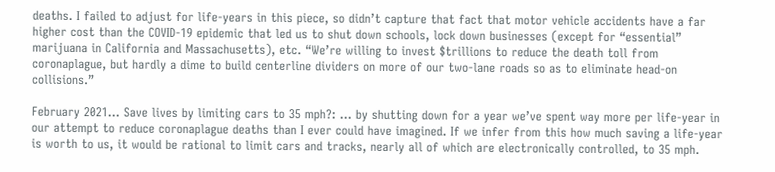deaths. I failed to adjust for life-years in this piece, so didn’t capture that fact that motor vehicle accidents have a far higher cost than the COVID-19 epidemic that led us to shut down schools, lock down businesses (except for “essential” marijuana in California and Massachusetts), etc. “We’re willing to invest $trillions to reduce the death toll from coronaplague, but hardly a dime to build centerline dividers on more of our two-lane roads so as to eliminate head-on collisions.”

February 2021… Save lives by limiting cars to 35 mph?: … by shutting down for a year we’ve spent way more per life-year in our attempt to reduce coronaplague deaths than I ever could have imagined. If we infer from this how much saving a life-year is worth to us, it would be rational to limit cars and tracks, nearly all of which are electronically controlled, to 35 mph.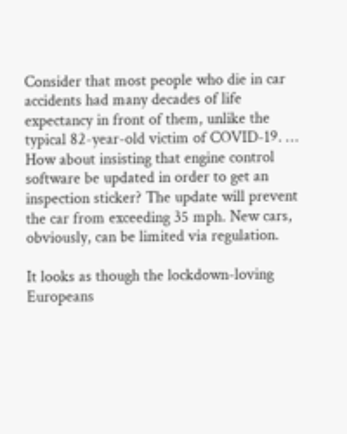Consider that most people who die in car accidents had many decades of life expectancy in front of them, unlike the typical 82-year-old victim of COVID-19. … How about insisting that engine control software be updated in order to get an inspection sticker? The update will prevent the car from exceeding 35 mph. New cars, obviously, can be limited via regulation.

It looks as though the lockdown-loving Europeans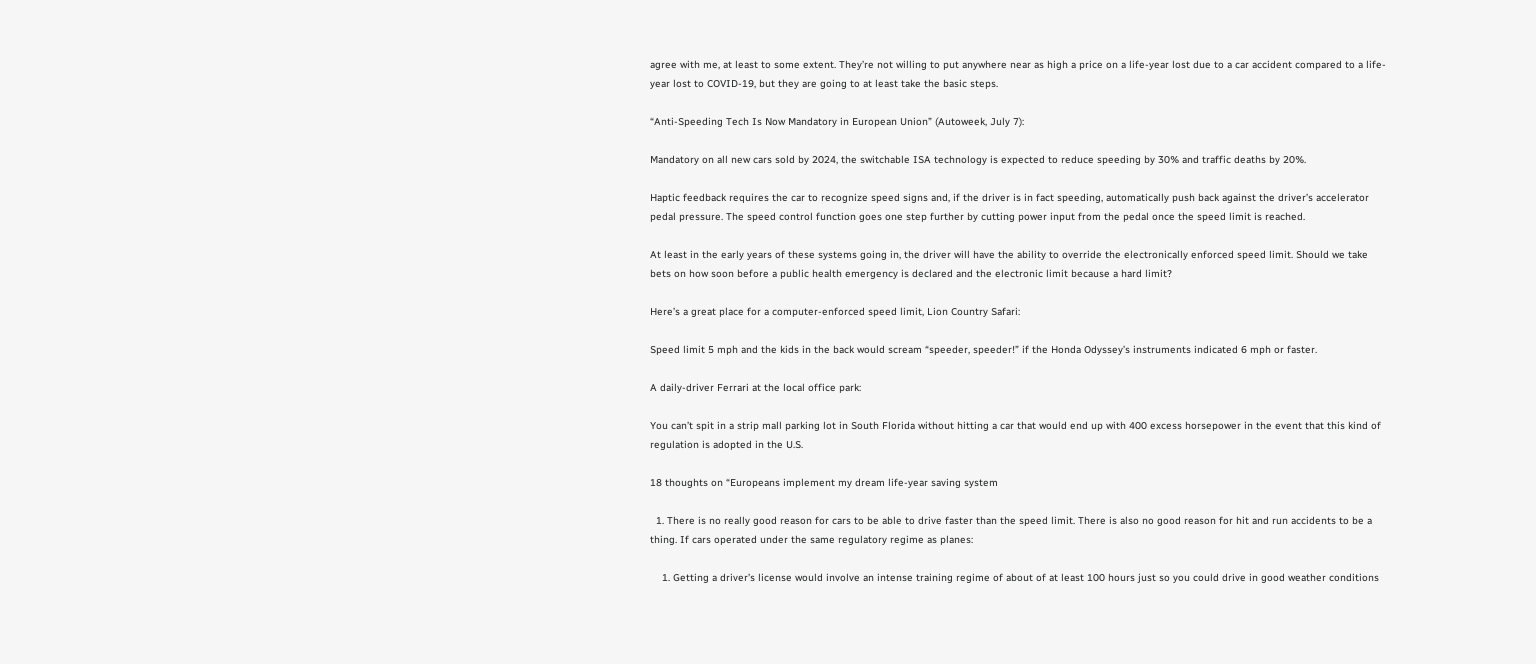agree with me, at least to some extent. They’re not willing to put anywhere near as high a price on a life-year lost due to a car accident compared to a life-year lost to COVID-19, but they are going to at least take the basic steps.

“Anti-Speeding Tech Is Now Mandatory in European Union” (Autoweek, July 7):

Mandatory on all new cars sold by 2024, the switchable ISA technology is expected to reduce speeding by 30% and traffic deaths by 20%.

Haptic feedback requires the car to recognize speed signs and, if the driver is in fact speeding, automatically push back against the driver’s accelerator pedal pressure. The speed control function goes one step further by cutting power input from the pedal once the speed limit is reached.

At least in the early years of these systems going in, the driver will have the ability to override the electronically enforced speed limit. Should we take bets on how soon before a public health emergency is declared and the electronic limit because a hard limit?

Here’s a great place for a computer-enforced speed limit, Lion Country Safari:

Speed limit 5 mph and the kids in the back would scream “speeder, speeder!” if the Honda Odyssey’s instruments indicated 6 mph or faster.

A daily-driver Ferrari at the local office park:

You can’t spit in a strip mall parking lot in South Florida without hitting a car that would end up with 400 excess horsepower in the event that this kind of regulation is adopted in the U.S.

18 thoughts on “Europeans implement my dream life-year saving system

  1. There is no really good reason for cars to be able to drive faster than the speed limit. There is also no good reason for hit and run accidents to be a thing. If cars operated under the same regulatory regime as planes:

    1. Getting a driver’s license would involve an intense training regime of about of at least 100 hours just so you could drive in good weather conditions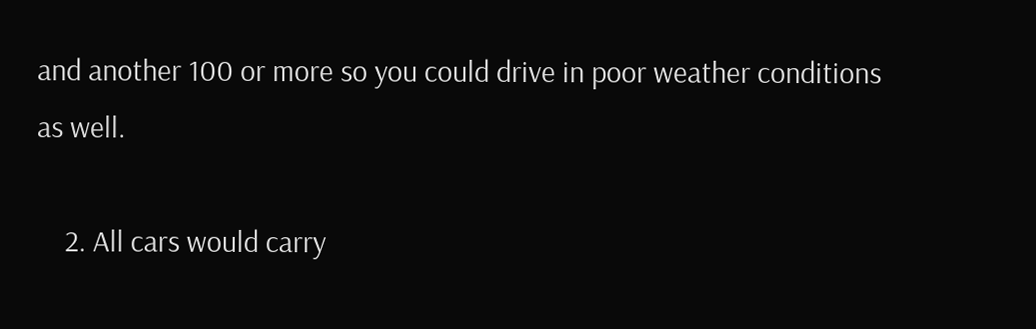and another 100 or more so you could drive in poor weather conditions as well.

    2. All cars would carry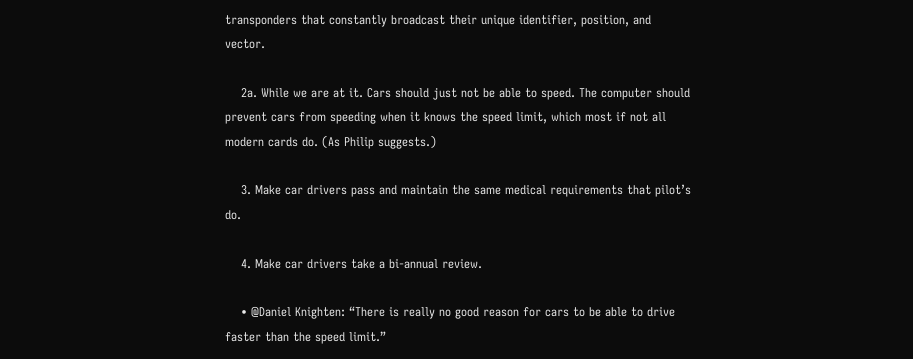transponders that constantly broadcast their unique identifier, position, and vector.

    2a. While we are at it. Cars should just not be able to speed. The computer should prevent cars from speeding when it knows the speed limit, which most if not all modern cards do. (As Philip suggests.)

    3. Make car drivers pass and maintain the same medical requirements that pilot’s do.

    4. Make car drivers take a bi-annual review.

    • @Daniel Knighten: “There is really no good reason for cars to be able to drive faster than the speed limit.”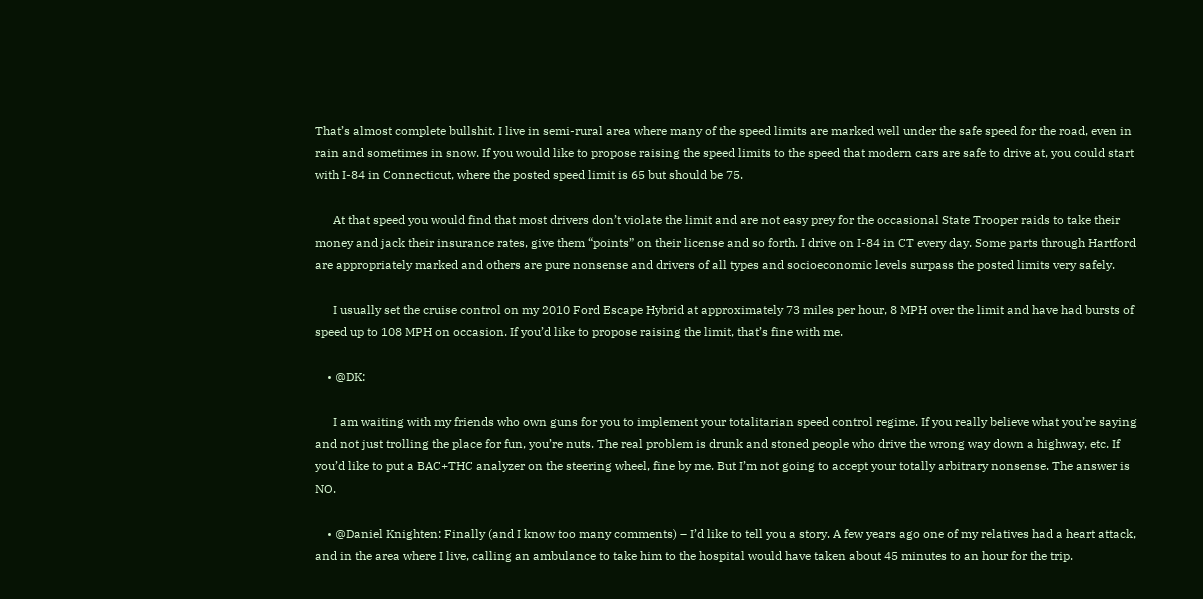That’s almost complete bullshit. I live in semi-rural area where many of the speed limits are marked well under the safe speed for the road, even in rain and sometimes in snow. If you would like to propose raising the speed limits to the speed that modern cars are safe to drive at, you could start with I-84 in Connecticut, where the posted speed limit is 65 but should be 75.

      At that speed you would find that most drivers don’t violate the limit and are not easy prey for the occasional State Trooper raids to take their money and jack their insurance rates, give them “points” on their license and so forth. I drive on I-84 in CT every day. Some parts through Hartford are appropriately marked and others are pure nonsense and drivers of all types and socioeconomic levels surpass the posted limits very safely.

      I usually set the cruise control on my 2010 Ford Escape Hybrid at approximately 73 miles per hour, 8 MPH over the limit and have had bursts of speed up to 108 MPH on occasion. If you’d like to propose raising the limit, that’s fine with me.

    • @DK:

      I am waiting with my friends who own guns for you to implement your totalitarian speed control regime. If you really believe what you’re saying and not just trolling the place for fun, you’re nuts. The real problem is drunk and stoned people who drive the wrong way down a highway, etc. If you’d like to put a BAC+THC analyzer on the steering wheel, fine by me. But I’m not going to accept your totally arbitrary nonsense. The answer is NO.

    • @Daniel Knighten: Finally (and I know too many comments) – I’d like to tell you a story. A few years ago one of my relatives had a heart attack, and in the area where I live, calling an ambulance to take him to the hospital would have taken about 45 minutes to an hour for the trip.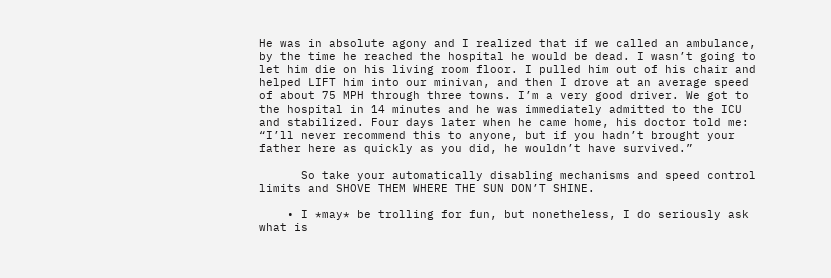He was in absolute agony and I realized that if we called an ambulance, by the time he reached the hospital he would be dead. I wasn’t going to let him die on his living room floor. I pulled him out of his chair and helped LIFT him into our minivan, and then I drove at an average speed of about 75 MPH through three towns. I’m a very good driver. We got to the hospital in 14 minutes and he was immediately admitted to the ICU and stabilized. Four days later when he came home, his doctor told me: “I’ll never recommend this to anyone, but if you hadn’t brought your father here as quickly as you did, he wouldn’t have survived.”

      So take your automatically disabling mechanisms and speed control limits and SHOVE THEM WHERE THE SUN DON’T SHINE.

    • I *may* be trolling for fun, but nonetheless, I do seriously ask what is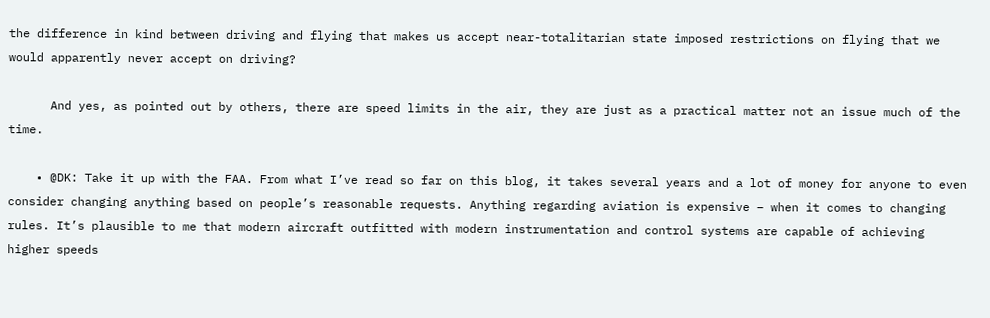the difference in kind between driving and flying that makes us accept near-totalitarian state imposed restrictions on flying that we would apparently never accept on driving?

      And yes, as pointed out by others, there are speed limits in the air, they are just as a practical matter not an issue much of the time.

    • @DK: Take it up with the FAA. From what I’ve read so far on this blog, it takes several years and a lot of money for anyone to even consider changing anything based on people’s reasonable requests. Anything regarding aviation is expensive – when it comes to changing rules. It’s plausible to me that modern aircraft outfitted with modern instrumentation and control systems are capable of achieving higher speeds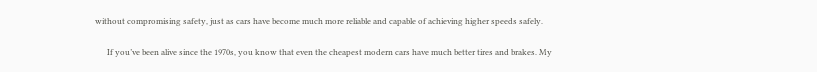without compromising safety, just as cars have become much more reliable and capable of achieving higher speeds safely.

      If you’ve been alive since the 1970s, you know that even the cheapest modern cars have much better tires and brakes. My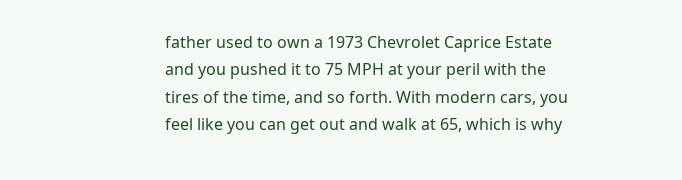father used to own a 1973 Chevrolet Caprice Estate and you pushed it to 75 MPH at your peril with the tires of the time, and so forth. With modern cars, you feel like you can get out and walk at 65, which is why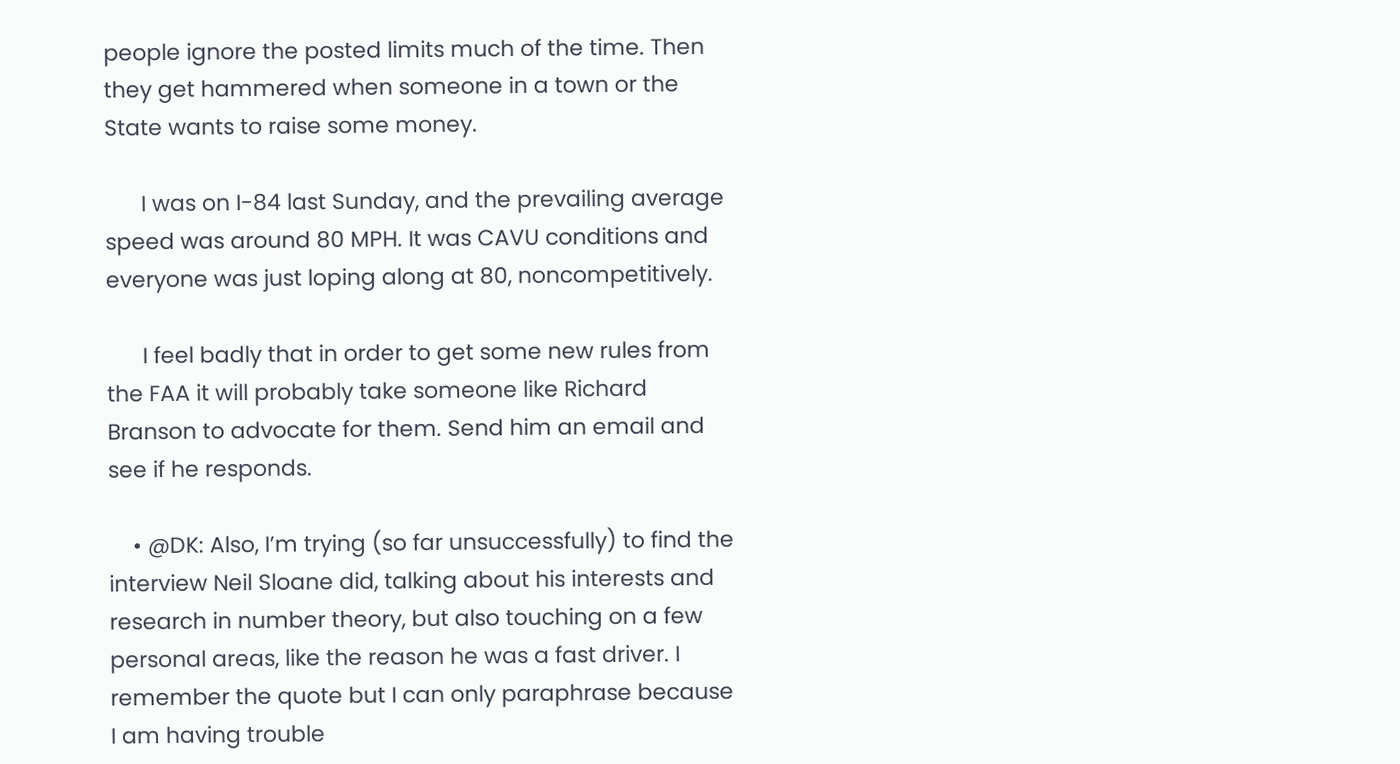people ignore the posted limits much of the time. Then they get hammered when someone in a town or the State wants to raise some money.

      I was on I-84 last Sunday, and the prevailing average speed was around 80 MPH. It was CAVU conditions and everyone was just loping along at 80, noncompetitively.

      I feel badly that in order to get some new rules from the FAA it will probably take someone like Richard Branson to advocate for them. Send him an email and see if he responds.

    • @DK: Also, I’m trying (so far unsuccessfully) to find the interview Neil Sloane did, talking about his interests and research in number theory, but also touching on a few personal areas, like the reason he was a fast driver. I remember the quote but I can only paraphrase because I am having trouble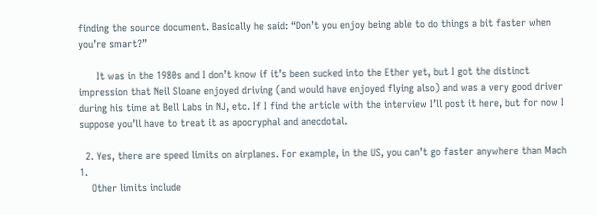finding the source document. Basically he said: “Don’t you enjoy being able to do things a bit faster when you’re smart?”

      It was in the 1980s and I don’t know if it’s been sucked into the Ether yet, but I got the distinct impression that Neil Sloane enjoyed driving (and would have enjoyed flying also) and was a very good driver during his time at Bell Labs in NJ, etc. If I find the article with the interview I’ll post it here, but for now I suppose you’ll have to treat it as apocryphal and anecdotal.

  2. Yes, there are speed limits on airplanes. For example, in the US, you can’t go faster anywhere than Mach 1.
    Other limits include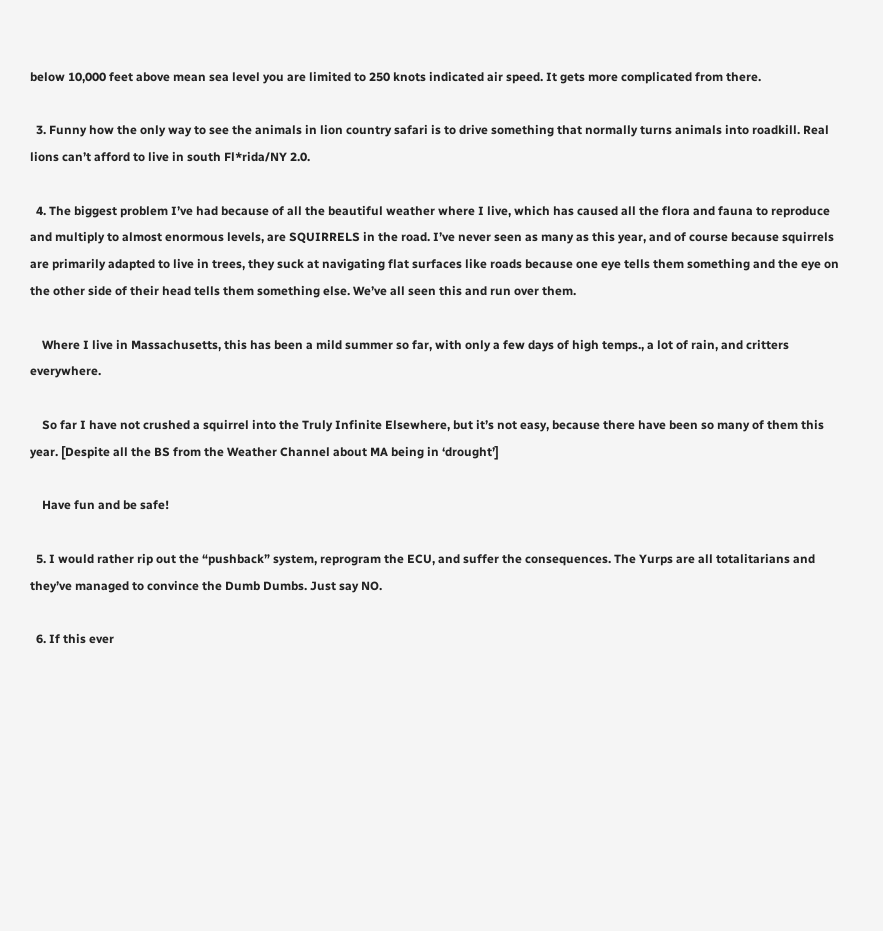below 10,000 feet above mean sea level you are limited to 250 knots indicated air speed. It gets more complicated from there.

  3. Funny how the only way to see the animals in lion country safari is to drive something that normally turns animals into roadkill. Real lions can’t afford to live in south Fl*rida/NY 2.0.

  4. The biggest problem I’ve had because of all the beautiful weather where I live, which has caused all the flora and fauna to reproduce and multiply to almost enormous levels, are SQUIRRELS in the road. I’ve never seen as many as this year, and of course because squirrels are primarily adapted to live in trees, they suck at navigating flat surfaces like roads because one eye tells them something and the eye on the other side of their head tells them something else. We’ve all seen this and run over them.

    Where I live in Massachusetts, this has been a mild summer so far, with only a few days of high temps., a lot of rain, and critters everywhere.

    So far I have not crushed a squirrel into the Truly Infinite Elsewhere, but it’s not easy, because there have been so many of them this year. [Despite all the BS from the Weather Channel about MA being in ‘drought’]

    Have fun and be safe!

  5. I would rather rip out the “pushback” system, reprogram the ECU, and suffer the consequences. The Yurps are all totalitarians and they’ve managed to convince the Dumb Dumbs. Just say NO.

  6. If this ever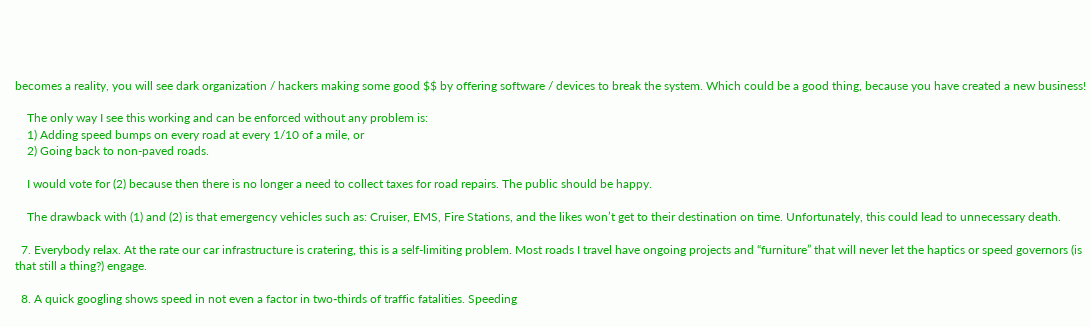becomes a reality, you will see dark organization / hackers making some good $$ by offering software / devices to break the system. Which could be a good thing, because you have created a new business!

    The only way I see this working and can be enforced without any problem is:
    1) Adding speed bumps on every road at every 1/10 of a mile, or
    2) Going back to non-paved roads.

    I would vote for (2) because then there is no longer a need to collect taxes for road repairs. The public should be happy.

    The drawback with (1) and (2) is that emergency vehicles such as: Cruiser, EMS, Fire Stations, and the likes won’t get to their destination on time. Unfortunately, this could lead to unnecessary death.

  7. Everybody relax. At the rate our car infrastructure is cratering, this is a self-limiting problem. Most roads I travel have ongoing projects and “furniture” that will never let the haptics or speed governors (is that still a thing?) engage.

  8. A quick googling shows speed in not even a factor in two-thirds of traffic fatalities. Speeding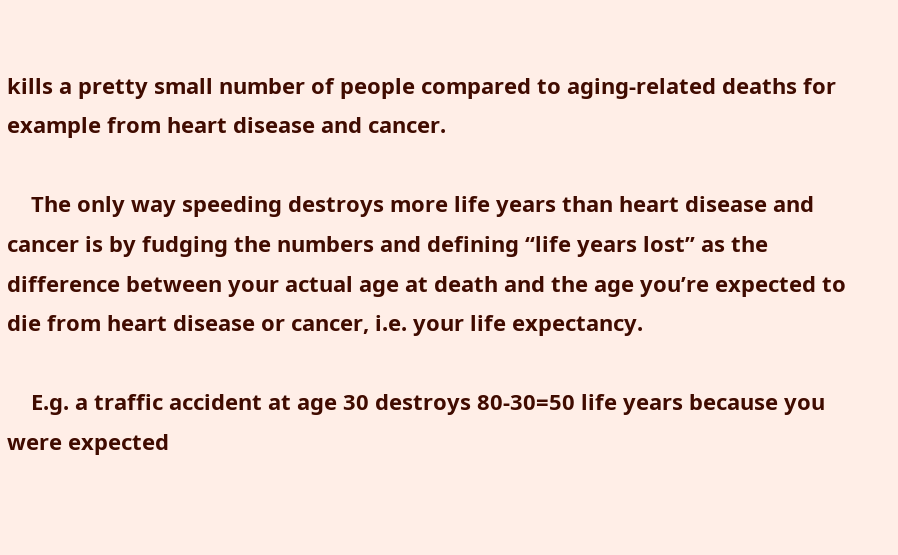kills a pretty small number of people compared to aging-related deaths for example from heart disease and cancer.

    The only way speeding destroys more life years than heart disease and cancer is by fudging the numbers and defining “life years lost” as the difference between your actual age at death and the age you’re expected to die from heart disease or cancer, i.e. your life expectancy.

    E.g. a traffic accident at age 30 destroys 80-30=50 life years because you were expected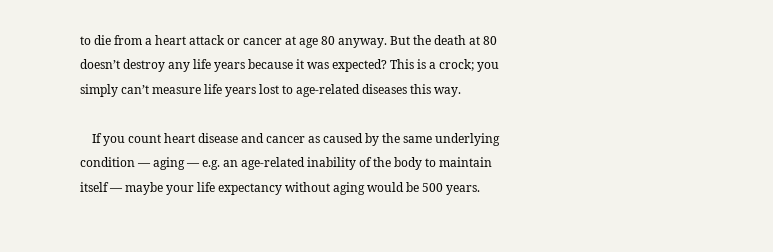to die from a heart attack or cancer at age 80 anyway. But the death at 80 doesn’t destroy any life years because it was expected? This is a crock; you simply can’t measure life years lost to age-related diseases this way.

    If you count heart disease and cancer as caused by the same underlying condition — aging — e.g. an age-related inability of the body to maintain itself — maybe your life expectancy without aging would be 500 years.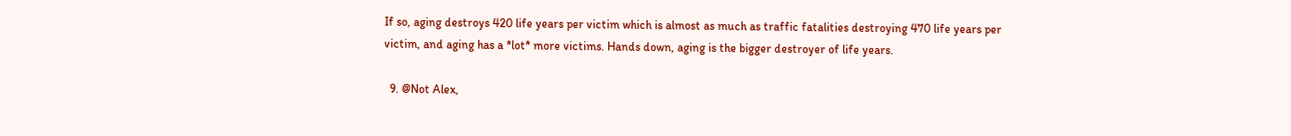If so, aging destroys 420 life years per victim which is almost as much as traffic fatalities destroying 470 life years per victim, and aging has a *lot* more victims. Hands down, aging is the bigger destroyer of life years.

  9. @Not Alex,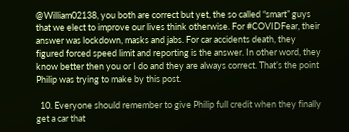@William02138, you both are correct but yet, the so called “smart” guys that we elect to improve our lives think otherwise. For #COVIDFear, their answer was lockdown, masks and jabs. For car accidents death, they figured forced speed limit and reporting is the answer. In other word, they know better then you or I do and they are always correct. That’s the point Philip was trying to make by this post.

  10. Everyone should remember to give Philip full credit when they finally get a car that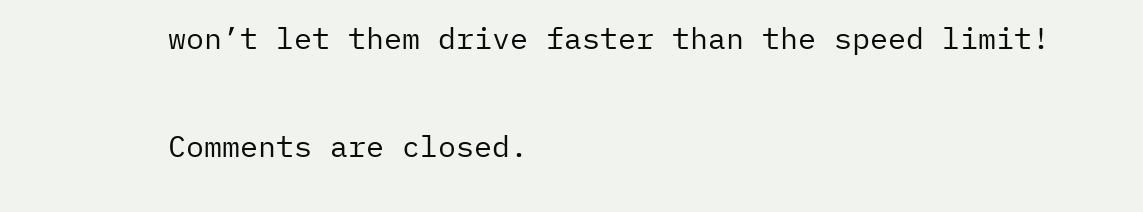won’t let them drive faster than the speed limit!

Comments are closed.